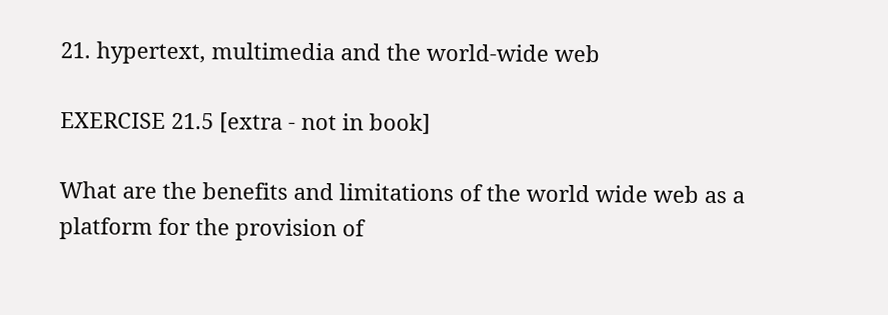21. hypertext, multimedia and the world-wide web

EXERCISE 21.5 [extra - not in book]

What are the benefits and limitations of the world wide web as a platform for the provision of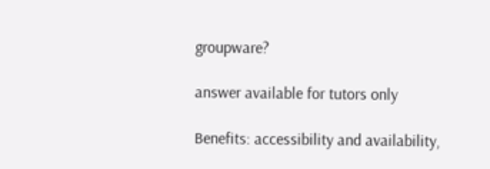groupware?

answer available for tutors only

Benefits: accessibility and availability,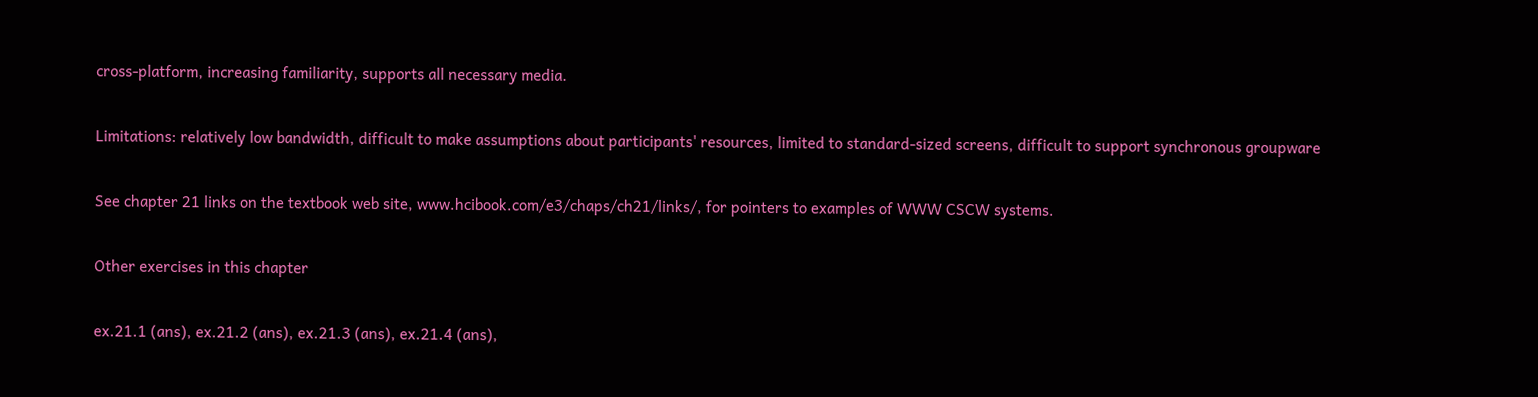cross-platform, increasing familiarity, supports all necessary media.

Limitations: relatively low bandwidth, difficult to make assumptions about participants' resources, limited to standard-sized screens, difficult to support synchronous groupware

See chapter 21 links on the textbook web site, www.hcibook.com/e3/chaps/ch21/links/, for pointers to examples of WWW CSCW systems.

Other exercises in this chapter

ex.21.1 (ans), ex.21.2 (ans), ex.21.3 (ans), ex.21.4 (ans),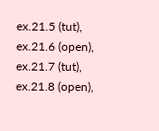ex.21.5 (tut), ex.21.6 (open), ex.21.7 (tut), ex.21.8 (open),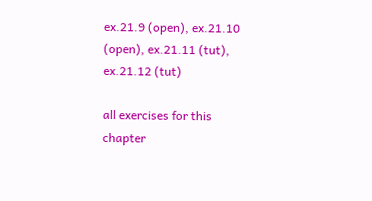ex.21.9 (open), ex.21.10 (open), ex.21.11 (tut), ex.21.12 (tut)

all exercises for this chapter